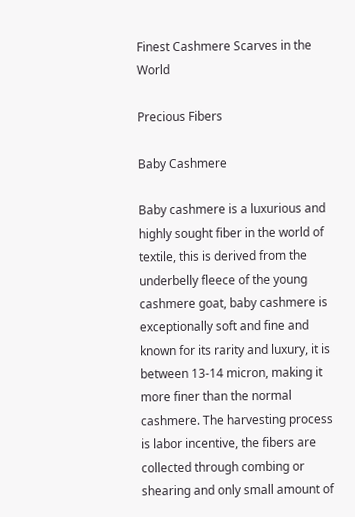Finest Cashmere Scarves in the World

Precious Fibers

Baby Cashmere

Baby cashmere is a luxurious and highly sought fiber in the world of textile, this is derived from the underbelly fleece of the young cashmere goat, baby cashmere is exceptionally soft and fine and known for its rarity and luxury, it is between 13-14 micron, making it more finer than the normal cashmere. The harvesting process is labor incentive, the fibers are collected through combing or shearing and only small amount of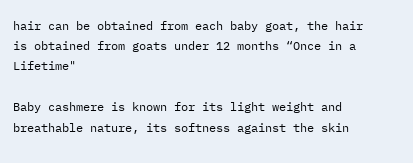hair can be obtained from each baby goat, the hair is obtained from goats under 12 months “Once in a Lifetime"

Baby cashmere is known for its light weight and breathable nature, its softness against the skin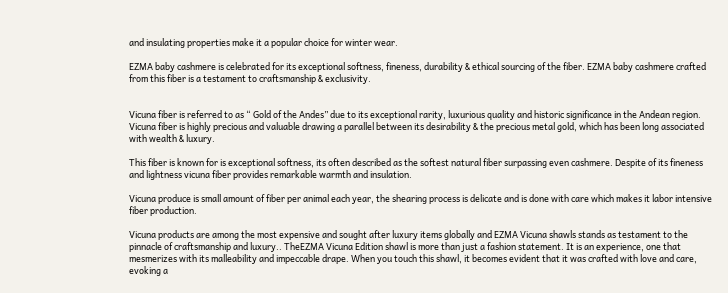and insulating properties make it a popular choice for winter wear.

EZMA baby cashmere is celebrated for its exceptional softness, fineness, durability & ethical sourcing of the fiber. EZMA baby cashmere crafted from this fiber is a testament to craftsmanship & exclusivity.


Vicuna fiber is referred to as “ Gold of the Andes” due to its exceptional rarity, luxurious quality and historic significance in the Andean region. Vicuna fiber is highly precious and valuable drawing a parallel between its desirability & the precious metal gold, which has been long associated with wealth & luxury.

This fiber is known for is exceptional softness, its often described as the softest natural fiber surpassing even cashmere. Despite of its fineness and lightness vicuna fiber provides remarkable warmth and insulation.

Vicuna produce is small amount of fiber per animal each year, the shearing process is delicate and is done with care which makes it labor intensive fiber production.

Vicuna products are among the most expensive and sought after luxury items globally and EZMA Vicuna shawls stands as testament to the pinnacle of craftsmanship and luxury.. TheEZMA Vicuna Edition shawl is more than just a fashion statement. It is an experience, one that mesmerizes with its malleability and impeccable drape. When you touch this shawl, it becomes evident that it was crafted with love and care, evoking a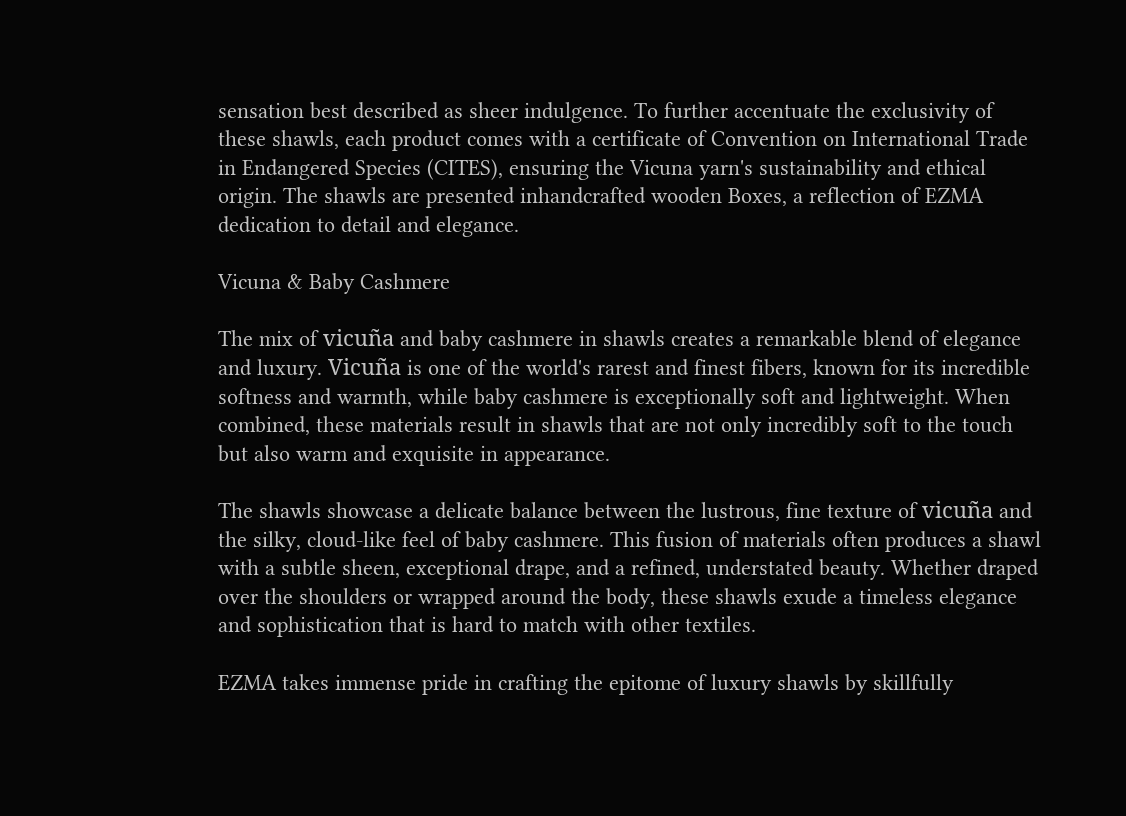sensation best described as sheer indulgence. To further accentuate the exclusivity of these shawls, each product comes with a certificate of Convention on International Trade in Endangered Species (CITES), ensuring the Vicuna yarn's sustainability and ethical origin. The shawls are presented inhandcrafted wooden Boxes, a reflection of EZMA dedication to detail and elegance.

Vicuna & Baby Cashmere

The mix of vicuña and baby cashmere in shawls creates a remarkable blend of elegance and luxury. Vicuña is one of the world's rarest and finest fibers, known for its incredible softness and warmth, while baby cashmere is exceptionally soft and lightweight. When combined, these materials result in shawls that are not only incredibly soft to the touch but also warm and exquisite in appearance.

The shawls showcase a delicate balance between the lustrous, fine texture of vicuña and the silky, cloud-like feel of baby cashmere. This fusion of materials often produces a shawl with a subtle sheen, exceptional drape, and a refined, understated beauty. Whether draped over the shoulders or wrapped around the body, these shawls exude a timeless elegance and sophistication that is hard to match with other textiles.

EZMA takes immense pride in crafting the epitome of luxury shawls by skillfully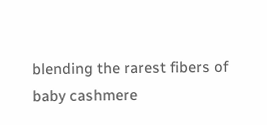blending the rarest fibers of baby cashmere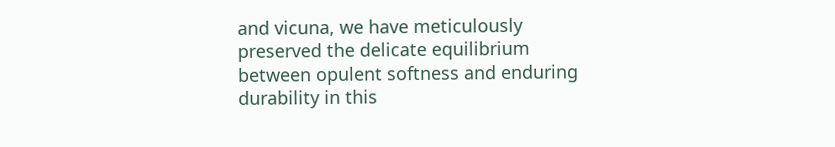and vicuna, we have meticulously preserved the delicate equilibrium between opulent softness and enduring durability in this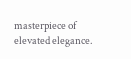masterpiece of elevated elegance.